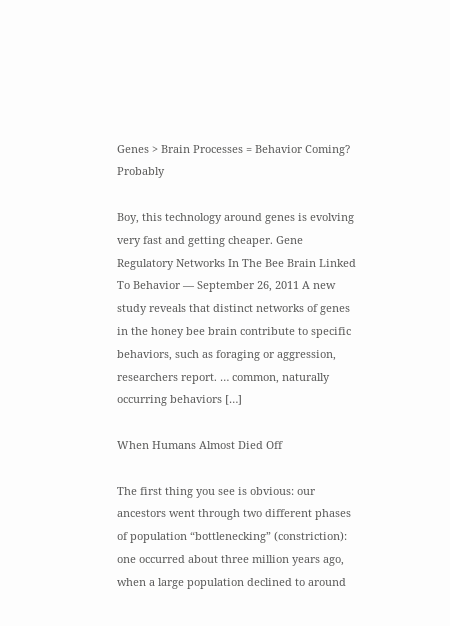Genes > Brain Processes = Behavior Coming? Probably

Boy, this technology around genes is evolving very fast and getting cheaper. Gene Regulatory Networks In The Bee Brain Linked To Behavior — September 26, 2011 A new study reveals that distinct networks of genes in the honey bee brain contribute to specific behaviors, such as foraging or aggression, researchers report. … common, naturally occurring behaviors […]

When Humans Almost Died Off

The first thing you see is obvious: our ancestors went through two different phases of population “bottlenecking” (constriction): one occurred about three million years ago, when a large population declined to around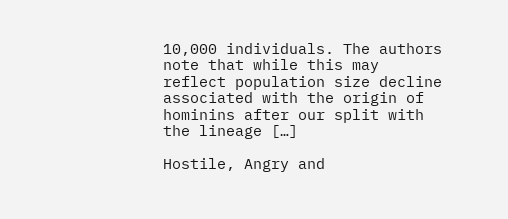10,000 individuals. The authors note that while this may reflect population size decline associated with the origin of hominins after our split with the lineage […]

Hostile, Angry and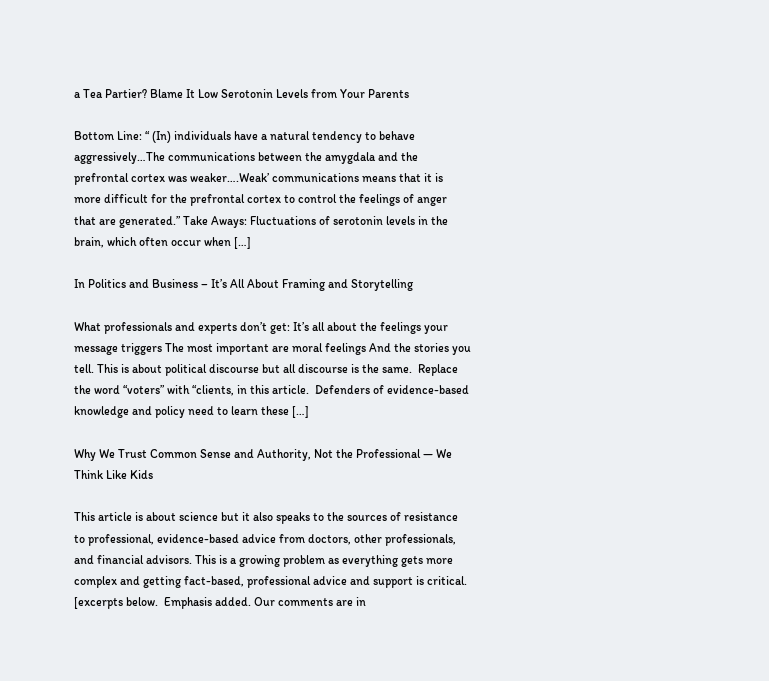a Tea Partier? Blame It Low Serotonin Levels from Your Parents

Bottom Line: “ (In) individuals have a natural tendency to behave aggressively…The communications between the amygdala and the prefrontal cortex was weaker….Weak’ communications means that it is more difficult for the prefrontal cortex to control the feelings of anger that are generated.” Take Aways: Fluctuations of serotonin levels in the brain, which often occur when […]

In Politics and Business – It’s All About Framing and Storytelling

What professionals and experts don’t get: It’s all about the feelings your message triggers The most important are moral feelings And the stories you tell. This is about political discourse but all discourse is the same.  Replace the word “voters” with “clients, in this article.  Defenders of evidence-based knowledge and policy need to learn these […]

Why We Trust Common Sense and Authority, Not the Professional — We Think Like Kids

This article is about science but it also speaks to the sources of resistance to professional, evidence-based advice from doctors, other professionals, and financial advisors. This is a growing problem as everything gets more complex and getting fact-based, professional advice and support is critical. [excerpts below.  Emphasis added. Our comments are in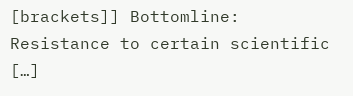[brackets]] Bottomline: Resistance to certain scientific […]